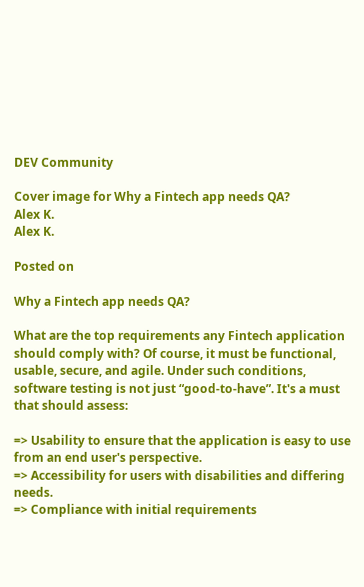DEV Community

Cover image for Why a Fintech app needs QA?
Alex K.
Alex K.

Posted on

Why a Fintech app needs QA?

What are the top requirements any Fintech application should comply with? Of course, it must be functional, usable, secure, and agile. Under such conditions, software testing is not just “good-to-have”. It's a must that should assess:

=> Usability to ensure that the application is easy to use from an end user's perspective.
=> Accessibility for users with disabilities and differing needs.
=> Compliance with initial requirements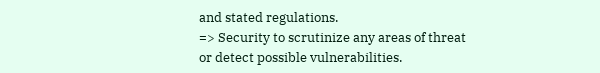and stated regulations.
=> Security to scrutinize any areas of threat or detect possible vulnerabilities.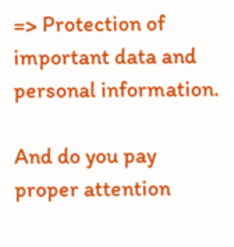=> Protection of important data and personal information.

And do you pay proper attention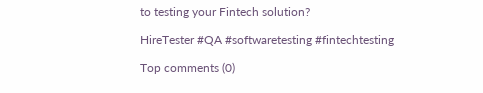to testing your Fintech solution?

HireTester #QA #softwaretesting #fintechtesting

Top comments (0)